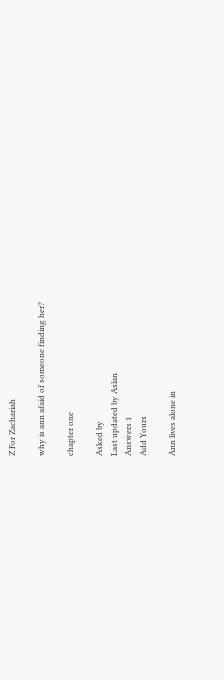Z For Zachariah

why is ann afaid of someone finding her?

chapter one

Asked by
Last updated by Aslan
Answers 1
Add Yours

Ann lives alone in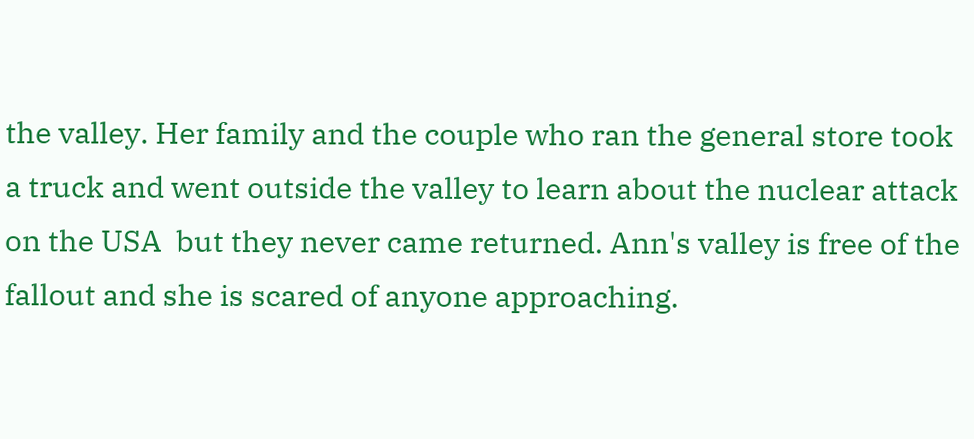the valley. Her family and the couple who ran the general store took a truck and went outside the valley to learn about the nuclear attack on the USA  but they never came returned. Ann's valley is free of the fallout and she is scared of anyone approaching.